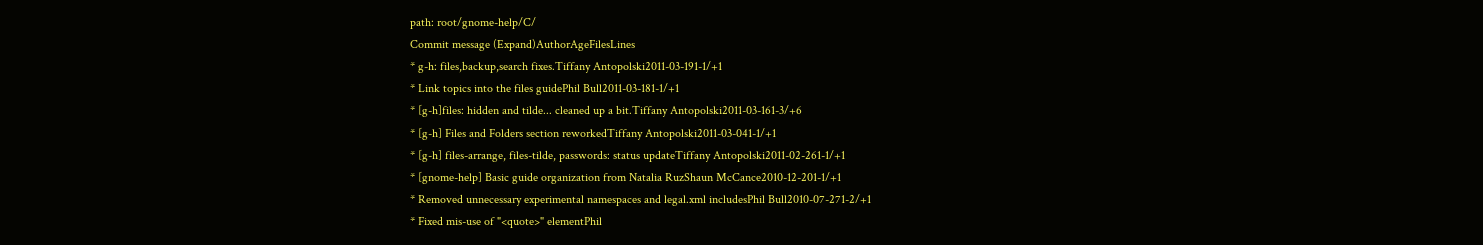path: root/gnome-help/C/
Commit message (Expand)AuthorAgeFilesLines
* g-h: files,backup,search fixes.Tiffany Antopolski2011-03-191-1/+1
* Link topics into the files guidePhil Bull2011-03-181-1/+1
* [g-h]files: hidden and tilde... cleaned up a bit.Tiffany Antopolski2011-03-161-3/+6
* [g-h] Files and Folders section reworkedTiffany Antopolski2011-03-041-1/+1
* [g-h] files-arrange, files-tilde, passwords: status updateTiffany Antopolski2011-02-261-1/+1
* [gnome-help] Basic guide organization from Natalia RuzShaun McCance2010-12-201-1/+1
* Removed unnecessary experimental namespaces and legal.xml includesPhil Bull2010-07-271-2/+1
* Fixed mis-use of "<quote>" elementPhil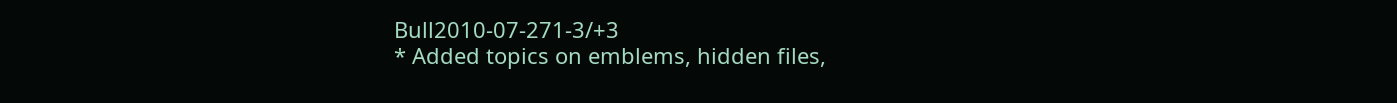Bull2010-07-271-3/+3
* Added topics on emblems, hidden files,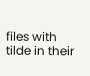files with tilde in their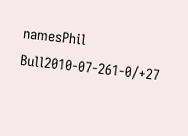namesPhil Bull2010-07-261-0/+27